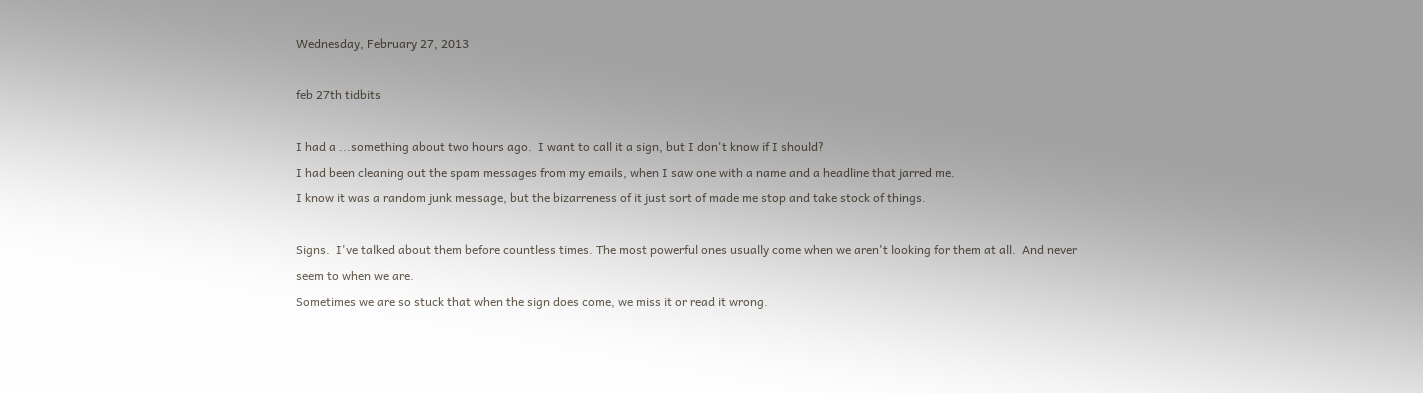Wednesday, February 27, 2013

feb 27th tidbits

I had a ...something about two hours ago.  I want to call it a sign, but I don't know if I should?
I had been cleaning out the spam messages from my emails, when I saw one with a name and a headline that jarred me.
I know it was a random junk message, but the bizarreness of it just sort of made me stop and take stock of things.

Signs.  I've talked about them before countless times. The most powerful ones usually come when we aren't looking for them at all.  And never seem to when we are.
Sometimes we are so stuck that when the sign does come, we miss it or read it wrong.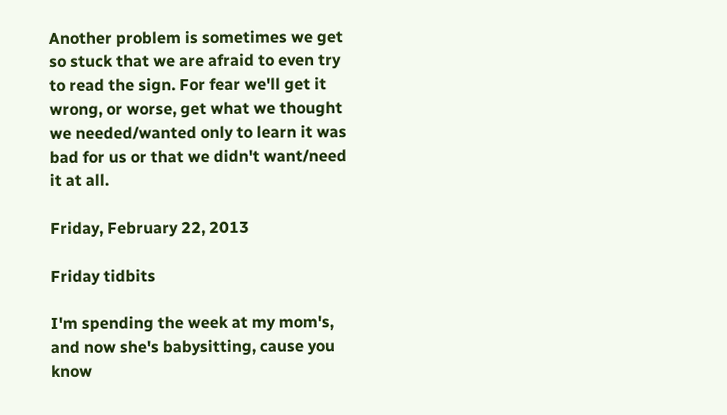Another problem is sometimes we get so stuck that we are afraid to even try to read the sign. For fear we'll get it wrong, or worse, get what we thought we needed/wanted only to learn it was bad for us or that we didn't want/need it at all.

Friday, February 22, 2013

Friday tidbits

I'm spending the week at my mom's, and now she's babysitting, cause you know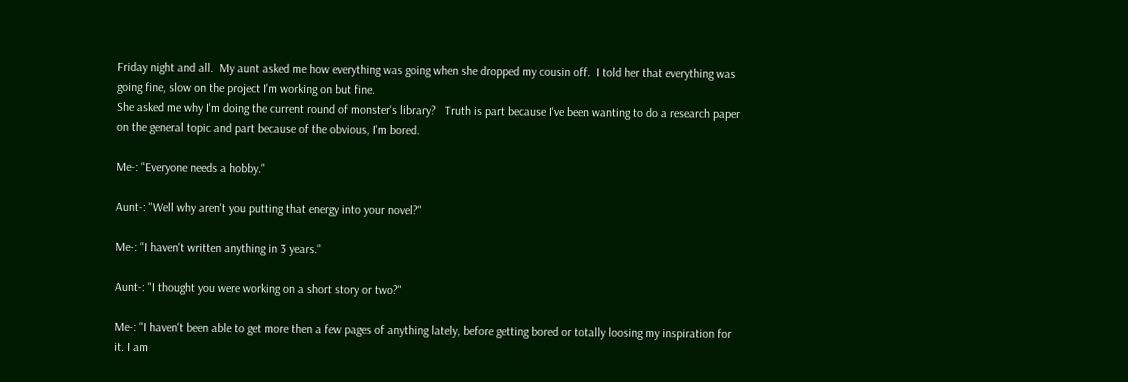Friday night and all.  My aunt asked me how everything was going when she dropped my cousin off.  I told her that everything was going fine, slow on the project I'm working on but fine.
She asked me why I'm doing the current round of monster's library?   Truth is part because I've been wanting to do a research paper on the general topic and part because of the obvious, I'm bored.

Me-: "Everyone needs a hobby."

Aunt-: "Well why aren't you putting that energy into your novel?"

Me-: "I haven't written anything in 3 years."

Aunt-: "I thought you were working on a short story or two?"

Me-: "I haven't been able to get more then a few pages of anything lately, before getting bored or totally loosing my inspiration for it. I am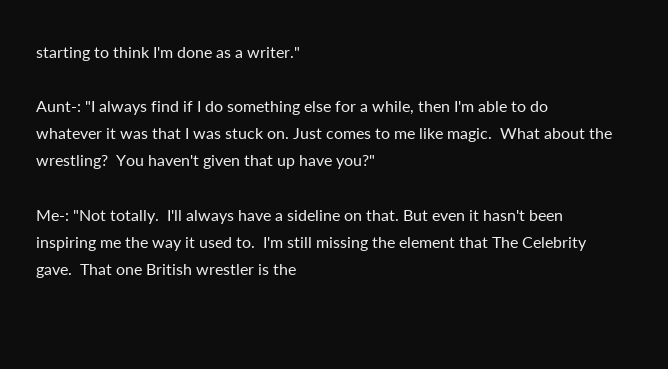starting to think I'm done as a writer."

Aunt-: "I always find if I do something else for a while, then I'm able to do whatever it was that I was stuck on. Just comes to me like magic.  What about the wrestling?  You haven't given that up have you?"

Me-: "Not totally.  I'll always have a sideline on that. But even it hasn't been inspiring me the way it used to.  I'm still missing the element that The Celebrity gave.  That one British wrestler is the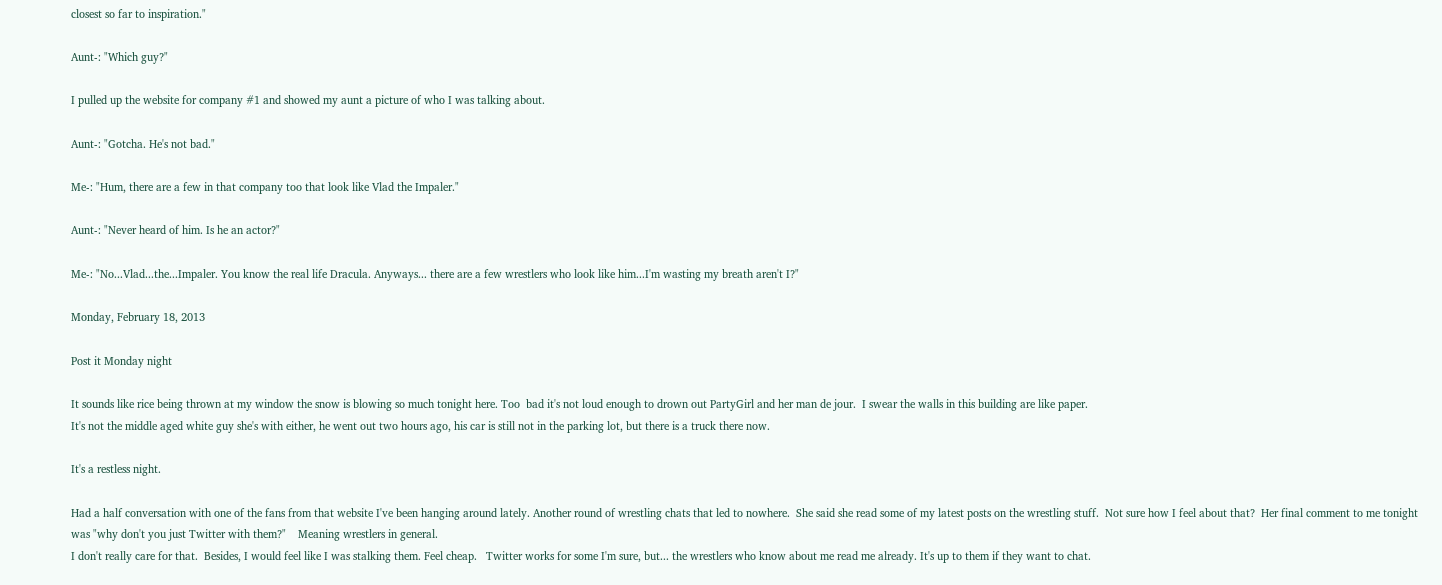closest so far to inspiration."

Aunt-: "Which guy?"

I pulled up the website for company #1 and showed my aunt a picture of who I was talking about.

Aunt-: "Gotcha. He's not bad."

Me-: "Hum, there are a few in that company too that look like Vlad the Impaler."

Aunt-: "Never heard of him. Is he an actor?"

Me-: "No...Vlad...the...Impaler. You know the real life Dracula. Anyways... there are a few wrestlers who look like him...I'm wasting my breath aren't I?"

Monday, February 18, 2013

Post it Monday night

It sounds like rice being thrown at my window the snow is blowing so much tonight here. Too  bad it's not loud enough to drown out PartyGirl and her man de jour.  I swear the walls in this building are like paper.
It's not the middle aged white guy she's with either, he went out two hours ago, his car is still not in the parking lot, but there is a truck there now.

It's a restless night.

Had a half conversation with one of the fans from that website I've been hanging around lately. Another round of wrestling chats that led to nowhere.  She said she read some of my latest posts on the wrestling stuff.  Not sure how I feel about that?  Her final comment to me tonight was "why don't you just Twitter with them?"    Meaning wrestlers in general.
I don't really care for that.  Besides, I would feel like I was stalking them. Feel cheap.   Twitter works for some I'm sure, but... the wrestlers who know about me read me already. It's up to them if they want to chat.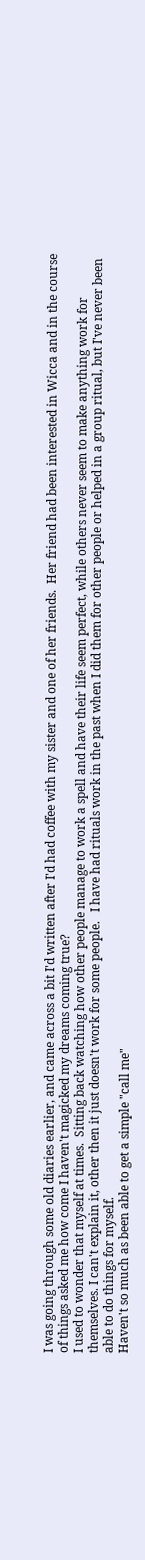I was going through some old diaries earlier, and came across a bit I'd written after I'd had coffee with my sister and one of her friends.  Her friend had been interested in Wicca and in the course of things asked me how come I haven't magicked my dreams coming true?
I used to wonder that myself at times.  Sitting back watching how other people manage to work a spell and have their life seem perfect, while others never seem to make anything work for themselves. I can't explain it, other then it just doesn't work for some people.   I have had rituals work in the past when I did them for other people or helped in a group ritual, but I've never been able to do things for myself.
Haven't so much as been able to get a simple "call me"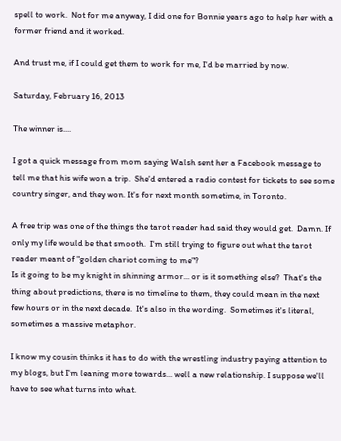spell to work.  Not for me anyway, I did one for Bonnie years ago to help her with a former friend and it worked.

And trust me, if I could get them to work for me, I'd be married by now.

Saturday, February 16, 2013

The winner is....

I got a quick message from mom saying Walsh sent her a Facebook message to tell me that his wife won a trip.  She'd entered a radio contest for tickets to see some country singer, and they won. It's for next month sometime, in Toronto.

A free trip was one of the things the tarot reader had said they would get.  Damn. If only my life would be that smooth.  I'm still trying to figure out what the tarot reader meant of "golden chariot coming to me"?
Is it going to be my knight in shinning armor... or is it something else?  That's the thing about predictions, there is no timeline to them, they could mean in the next few hours or in the next decade.  It's also in the wording.  Sometimes it's literal, sometimes a massive metaphor.

I know my cousin thinks it has to do with the wrestling industry paying attention to my blogs, but I'm leaning more towards... well a new relationship. I suppose we'll have to see what turns into what.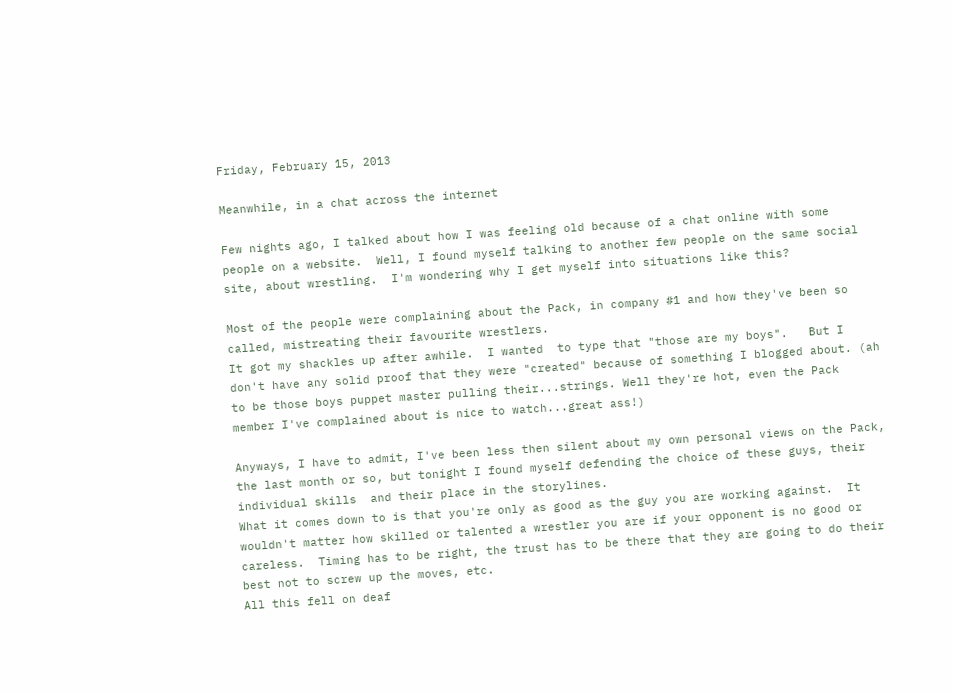Friday, February 15, 2013

Meanwhile, in a chat across the internet

Few nights ago, I talked about how I was feeling old because of a chat online with some people on a website.  Well, I found myself talking to another few people on the same social site, about wrestling.  I'm wondering why I get myself into situations like this?

Most of the people were complaining about the Pack, in company #1 and how they've been so called, mistreating their favourite wrestlers.
It got my shackles up after awhile.  I wanted  to type that "those are my boys".   But I don't have any solid proof that they were "created" because of something I blogged about. (ah to be those boys puppet master pulling their...strings. Well they're hot, even the Pack member I've complained about is nice to watch...great ass!)

Anyways, I have to admit, I've been less then silent about my own personal views on the Pack, the last month or so, but tonight I found myself defending the choice of these guys, their individual skills  and their place in the storylines.
What it comes down to is that you're only as good as the guy you are working against.  It wouldn't matter how skilled or talented a wrestler you are if your opponent is no good or careless.  Timing has to be right, the trust has to be there that they are going to do their best not to screw up the moves, etc.
All this fell on deaf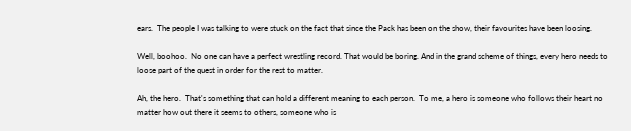ears.  The people I was talking to were stuck on the fact that since the Pack has been on the show, their favourites have been loosing.

Well, boohoo.  No one can have a perfect wrestling record. That would be boring. And in the grand scheme of things, every hero needs to loose part of the quest in order for the rest to matter.

Ah, the hero.  That's something that can hold a different meaning to each person.  To me, a hero is someone who follows their heart no matter how out there it seems to others, someone who is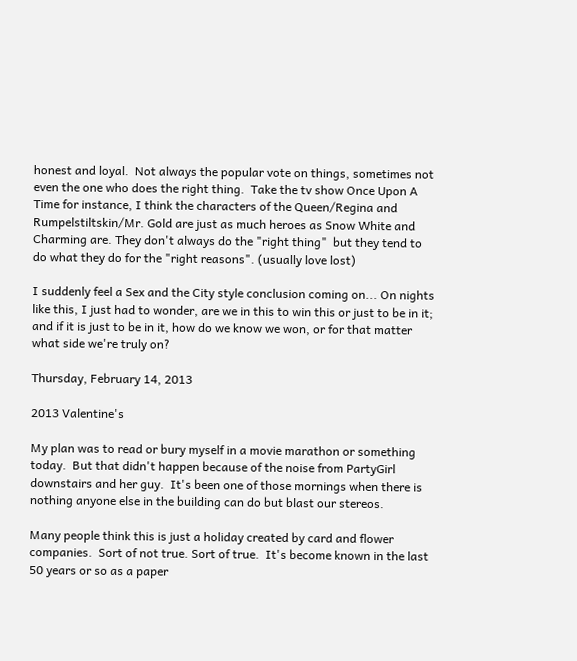honest and loyal.  Not always the popular vote on things, sometimes not even the one who does the right thing.  Take the tv show Once Upon A Time for instance, I think the characters of the Queen/Regina and Rumpelstiltskin/Mr. Gold are just as much heroes as Snow White and Charming are. They don't always do the "right thing"  but they tend to do what they do for the "right reasons". (usually love lost)

I suddenly feel a Sex and the City style conclusion coming on... On nights like this, I just had to wonder, are we in this to win this or just to be in it; and if it is just to be in it, how do we know we won, or for that matter what side we're truly on?

Thursday, February 14, 2013

2013 Valentine's

My plan was to read or bury myself in a movie marathon or something today.  But that didn't happen because of the noise from PartyGirl downstairs and her guy.  It's been one of those mornings when there is nothing anyone else in the building can do but blast our stereos.

Many people think this is just a holiday created by card and flower companies.  Sort of not true. Sort of true.  It's become known in the last 50 years or so as a paper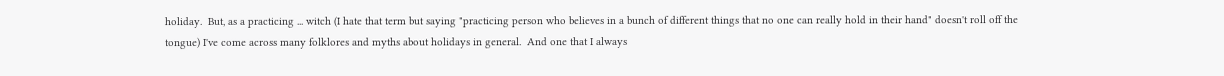holiday.  But, as a practicing ... witch (I hate that term but saying "practicing person who believes in a bunch of different things that no one can really hold in their hand" doesn't roll off the tongue) I've come across many folklores and myths about holidays in general.  And one that I always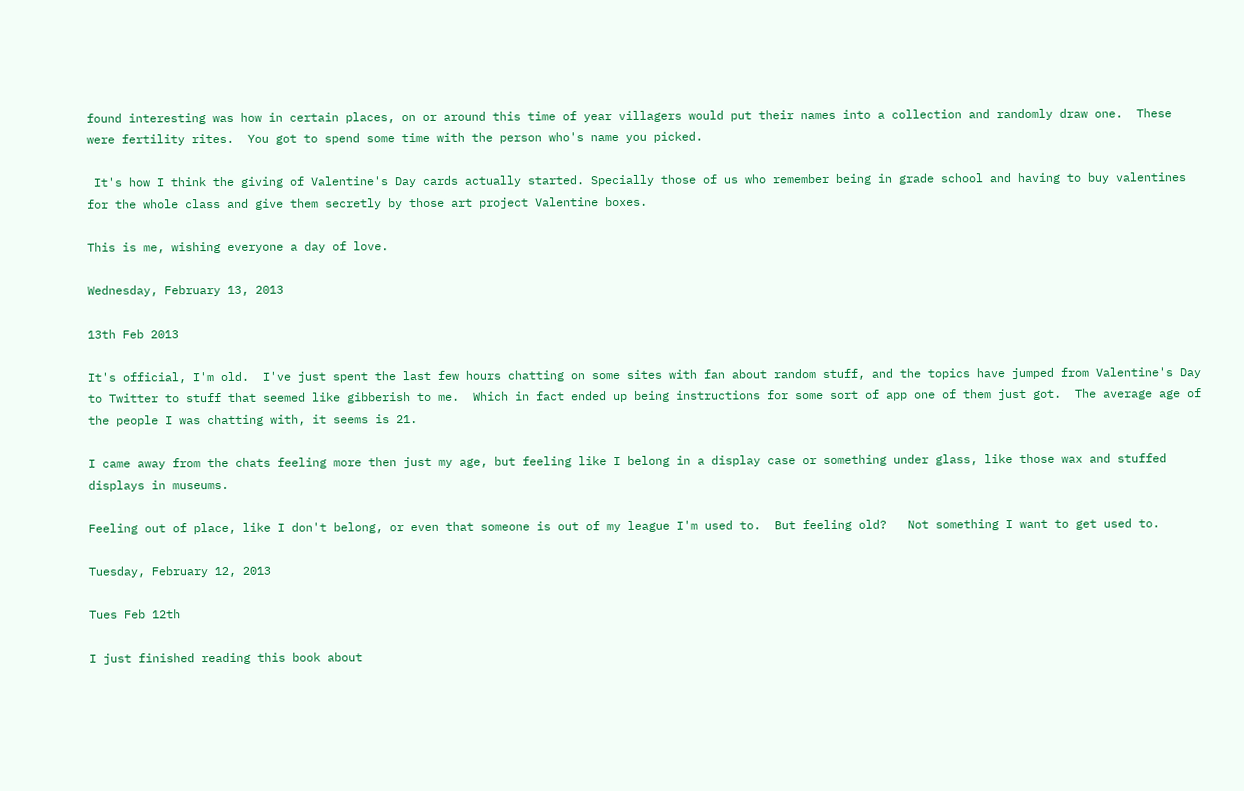found interesting was how in certain places, on or around this time of year villagers would put their names into a collection and randomly draw one.  These were fertility rites.  You got to spend some time with the person who's name you picked.

 It's how I think the giving of Valentine's Day cards actually started. Specially those of us who remember being in grade school and having to buy valentines for the whole class and give them secretly by those art project Valentine boxes.

This is me, wishing everyone a day of love.

Wednesday, February 13, 2013

13th Feb 2013

It's official, I'm old.  I've just spent the last few hours chatting on some sites with fan about random stuff, and the topics have jumped from Valentine's Day to Twitter to stuff that seemed like gibberish to me.  Which in fact ended up being instructions for some sort of app one of them just got.  The average age of the people I was chatting with, it seems is 21.

I came away from the chats feeling more then just my age, but feeling like I belong in a display case or something under glass, like those wax and stuffed displays in museums.

Feeling out of place, like I don't belong, or even that someone is out of my league I'm used to.  But feeling old?   Not something I want to get used to.

Tuesday, February 12, 2013

Tues Feb 12th

I just finished reading this book about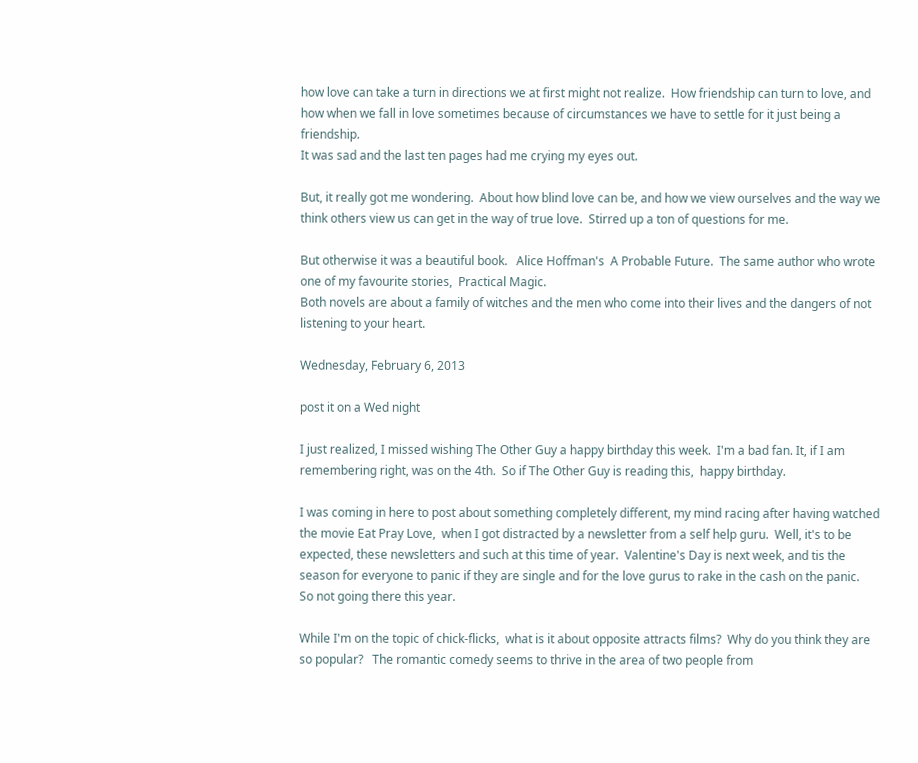how love can take a turn in directions we at first might not realize.  How friendship can turn to love, and how when we fall in love sometimes because of circumstances we have to settle for it just being a friendship.
It was sad and the last ten pages had me crying my eyes out.

But, it really got me wondering.  About how blind love can be, and how we view ourselves and the way we think others view us can get in the way of true love.  Stirred up a ton of questions for me.

But otherwise it was a beautiful book.   Alice Hoffman's  A Probable Future.  The same author who wrote one of my favourite stories,  Practical Magic.
Both novels are about a family of witches and the men who come into their lives and the dangers of not listening to your heart.

Wednesday, February 6, 2013

post it on a Wed night

I just realized, I missed wishing The Other Guy a happy birthday this week.  I'm a bad fan. It, if I am remembering right, was on the 4th.  So if The Other Guy is reading this,  happy birthday.

I was coming in here to post about something completely different, my mind racing after having watched the movie Eat Pray Love,  when I got distracted by a newsletter from a self help guru.  Well, it's to be expected, these newsletters and such at this time of year.  Valentine's Day is next week, and tis the season for everyone to panic if they are single and for the love gurus to rake in the cash on the panic.
So not going there this year.

While I'm on the topic of chick-flicks,  what is it about opposite attracts films?  Why do you think they are so popular?   The romantic comedy seems to thrive in the area of two people from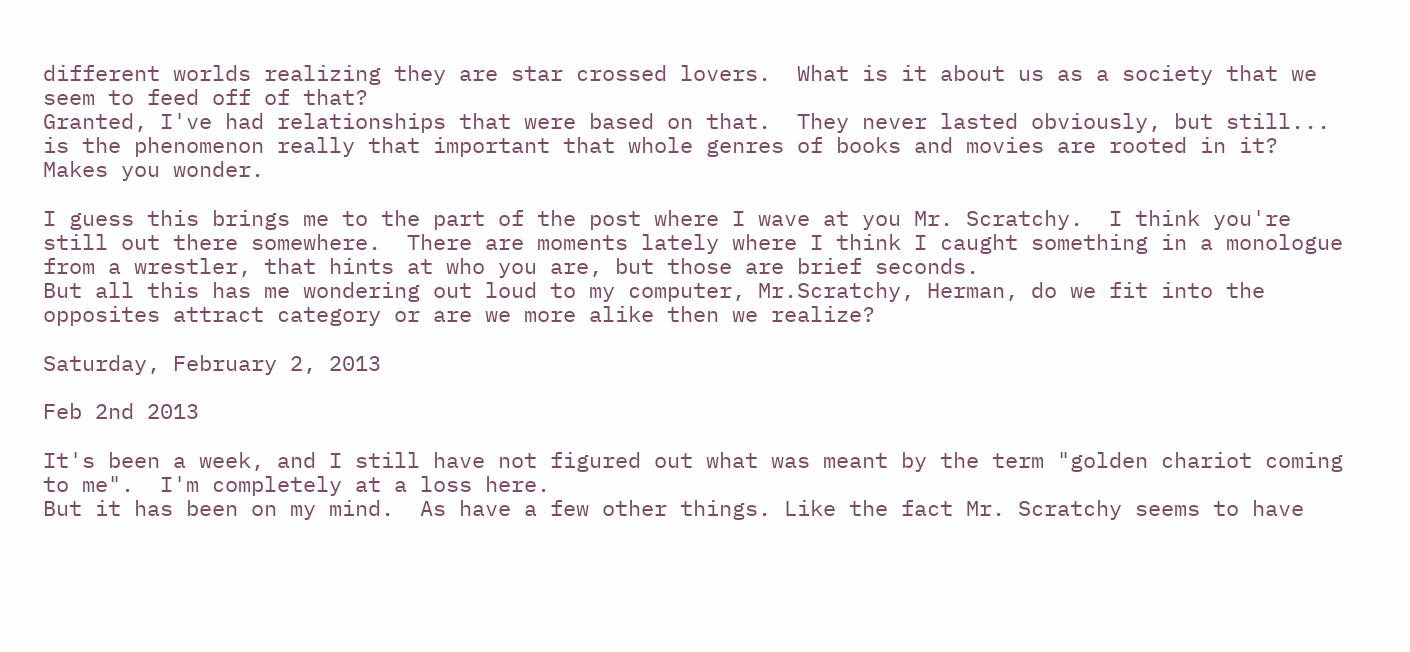different worlds realizing they are star crossed lovers.  What is it about us as a society that we seem to feed off of that?
Granted, I've had relationships that were based on that.  They never lasted obviously, but still... is the phenomenon really that important that whole genres of books and movies are rooted in it?  Makes you wonder.

I guess this brings me to the part of the post where I wave at you Mr. Scratchy.  I think you're still out there somewhere.  There are moments lately where I think I caught something in a monologue from a wrestler, that hints at who you are, but those are brief seconds.
But all this has me wondering out loud to my computer, Mr.Scratchy, Herman, do we fit into the opposites attract category or are we more alike then we realize?

Saturday, February 2, 2013

Feb 2nd 2013

It's been a week, and I still have not figured out what was meant by the term "golden chariot coming to me".  I'm completely at a loss here.
But it has been on my mind.  As have a few other things. Like the fact Mr. Scratchy seems to have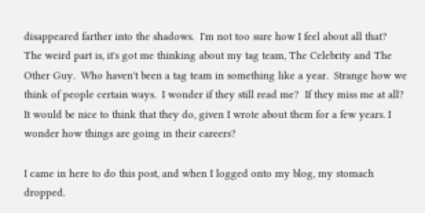disappeared farther into the shadows.  I'm not too sure how I feel about all that?
The weird part is, it's got me thinking about my tag team, The Celebrity and The Other Guy.  Who haven't been a tag team in something like a year.  Strange how we think of people certain ways.  I wonder if they still read me?  If they miss me at all?  It would be nice to think that they do, given I wrote about them for a few years. I wonder how things are going in their careers?

I came in here to do this post, and when I logged onto my blog, my stomach dropped.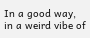In a good way, in a weird vibe of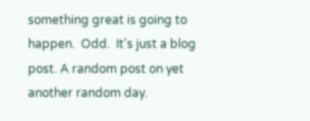something great is going to happen.  Odd.  It's just a blog post. A random post on yet another random day.